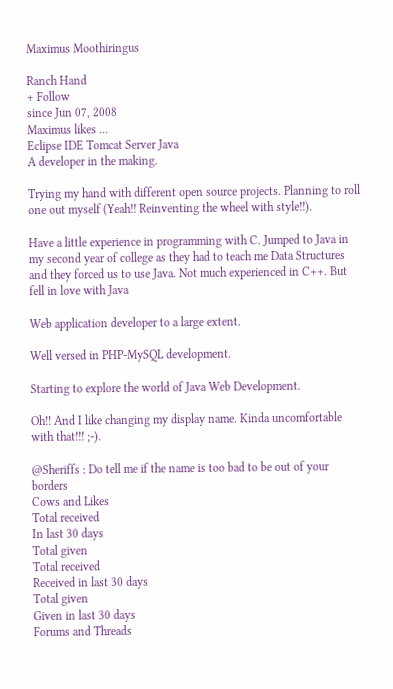Maximus Moothiringus

Ranch Hand
+ Follow
since Jun 07, 2008
Maximus likes ...
Eclipse IDE Tomcat Server Java
A developer in the making.

Trying my hand with different open source projects. Planning to roll one out myself (Yeah!! Reinventing the wheel with style!!).

Have a little experience in programming with C. Jumped to Java in my second year of college as they had to teach me Data Structures and they forced us to use Java. Not much experienced in C++. But fell in love with Java

Web application developer to a large extent.

Well versed in PHP-MySQL development.

Starting to explore the world of Java Web Development.

Oh!! And I like changing my display name. Kinda uncomfortable with that!!! ;-).

@Sheriffs : Do tell me if the name is too bad to be out of your borders
Cows and Likes
Total received
In last 30 days
Total given
Total received
Received in last 30 days
Total given
Given in last 30 days
Forums and Threads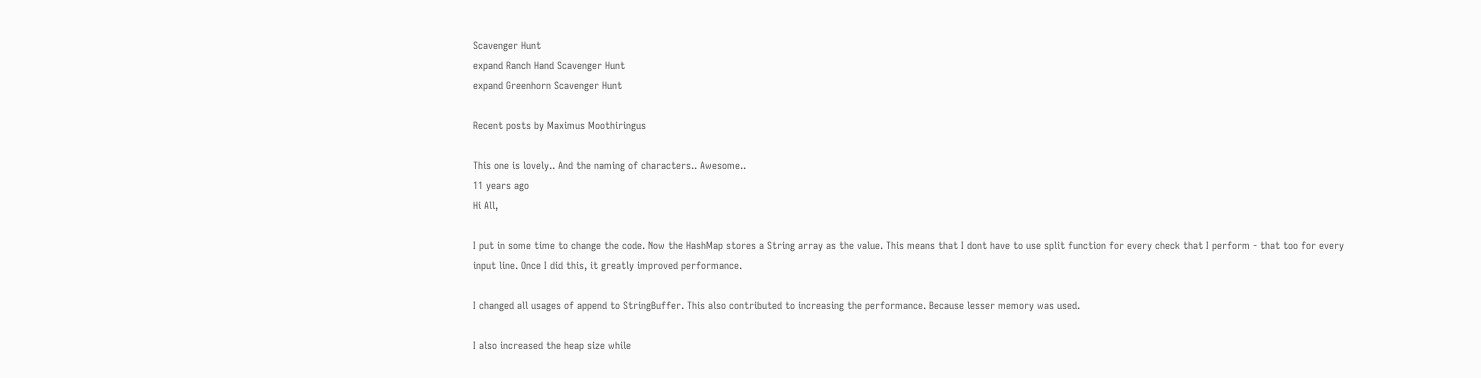Scavenger Hunt
expand Ranch Hand Scavenger Hunt
expand Greenhorn Scavenger Hunt

Recent posts by Maximus Moothiringus

This one is lovely.. And the naming of characters.. Awesome..
11 years ago
Hi All,

I put in some time to change the code. Now the HashMap stores a String array as the value. This means that I dont have to use split function for every check that I perform - that too for every input line. Once I did this, it greatly improved performance.

I changed all usages of append to StringBuffer. This also contributed to increasing the performance. Because lesser memory was used.

I also increased the heap size while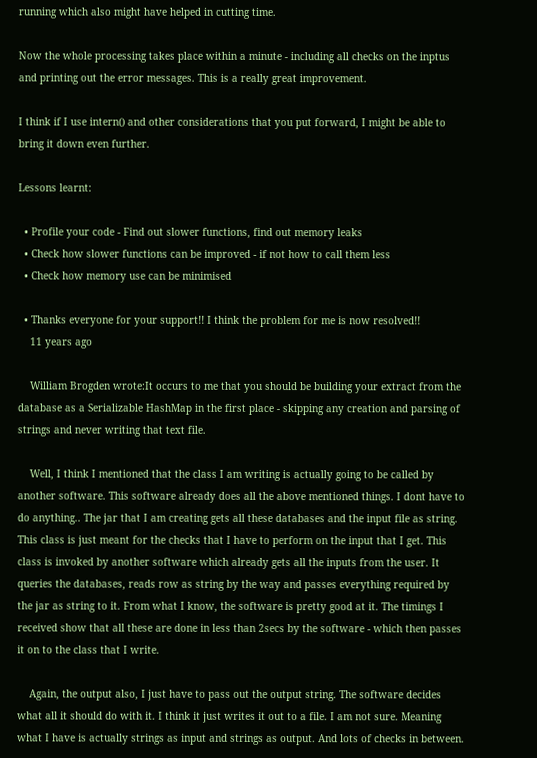running which also might have helped in cutting time.

Now the whole processing takes place within a minute - including all checks on the inptus and printing out the error messages. This is a really great improvement.

I think if I use intern() and other considerations that you put forward, I might be able to bring it down even further.

Lessons learnt:

  • Profile your code - Find out slower functions, find out memory leaks
  • Check how slower functions can be improved - if not how to call them less
  • Check how memory use can be minimised

  • Thanks everyone for your support!! I think the problem for me is now resolved!!
    11 years ago

    William Brogden wrote:It occurs to me that you should be building your extract from the database as a Serializable HashMap in the first place - skipping any creation and parsing of strings and never writing that text file.

    Well, I think I mentioned that the class I am writing is actually going to be called by another software. This software already does all the above mentioned things. I dont have to do anything.. The jar that I am creating gets all these databases and the input file as string. This class is just meant for the checks that I have to perform on the input that I get. This class is invoked by another software which already gets all the inputs from the user. It queries the databases, reads row as string by the way and passes everything required by the jar as string to it. From what I know, the software is pretty good at it. The timings I received show that all these are done in less than 2secs by the software - which then passes it on to the class that I write.

    Again, the output also, I just have to pass out the output string. The software decides what all it should do with it. I think it just writes it out to a file. I am not sure. Meaning what I have is actually strings as input and strings as output. And lots of checks in between.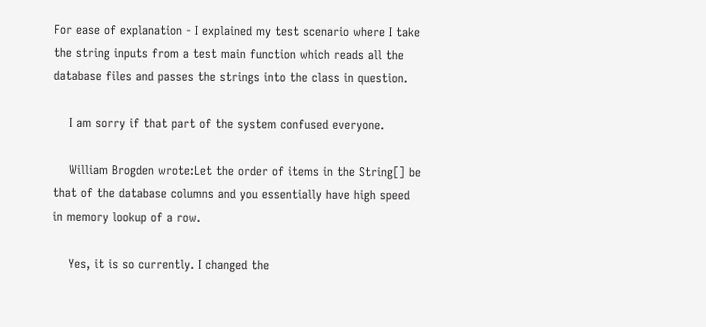For ease of explanation - I explained my test scenario where I take the string inputs from a test main function which reads all the database files and passes the strings into the class in question.

    I am sorry if that part of the system confused everyone.

    William Brogden wrote:Let the order of items in the String[] be that of the database columns and you essentially have high speed in memory lookup of a row.

    Yes, it is so currently. I changed the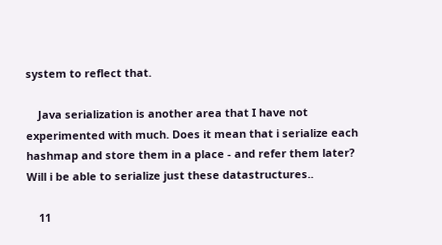system to reflect that.

    Java serialization is another area that I have not experimented with much. Does it mean that i serialize each hashmap and store them in a place - and refer them later? Will i be able to serialize just these datastructures..

    11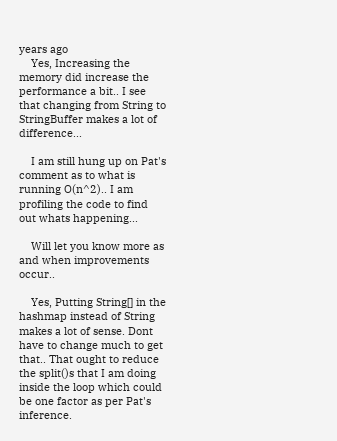years ago
    Yes, Increasing the memory did increase the performance a bit.. I see that changing from String to StringBuffer makes a lot of difference...

    I am still hung up on Pat's comment as to what is running O(n^2).. I am profiling the code to find out whats happening...

    Will let you know more as and when improvements occur..

    Yes, Putting String[] in the hashmap instead of String makes a lot of sense. Dont have to change much to get that.. That ought to reduce the split()s that I am doing inside the loop which could be one factor as per Pat's inference.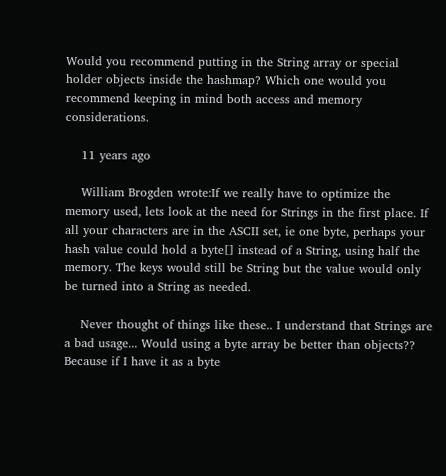Would you recommend putting in the String array or special holder objects inside the hashmap? Which one would you recommend keeping in mind both access and memory considerations.

    11 years ago

    William Brogden wrote:If we really have to optimize the memory used, lets look at the need for Strings in the first place. If all your characters are in the ASCII set, ie one byte, perhaps your hash value could hold a byte[] instead of a String, using half the memory. The keys would still be String but the value would only be turned into a String as needed.

    Never thought of things like these.. I understand that Strings are a bad usage... Would using a byte array be better than objects?? Because if I have it as a byte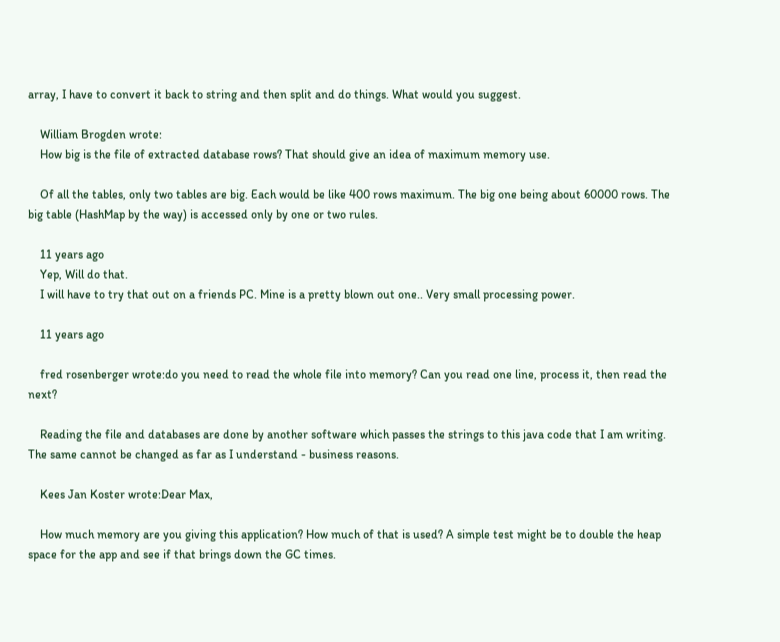array, I have to convert it back to string and then split and do things. What would you suggest.

    William Brogden wrote:
    How big is the file of extracted database rows? That should give an idea of maximum memory use.

    Of all the tables, only two tables are big. Each would be like 400 rows maximum. The big one being about 60000 rows. The big table (HashMap by the way) is accessed only by one or two rules.

    11 years ago
    Yep, Will do that.
    I will have to try that out on a friends PC. Mine is a pretty blown out one.. Very small processing power.

    11 years ago

    fred rosenberger wrote:do you need to read the whole file into memory? Can you read one line, process it, then read the next?

    Reading the file and databases are done by another software which passes the strings to this java code that I am writing. The same cannot be changed as far as I understand - business reasons.

    Kees Jan Koster wrote:Dear Max,

    How much memory are you giving this application? How much of that is used? A simple test might be to double the heap space for the app and see if that brings down the GC times.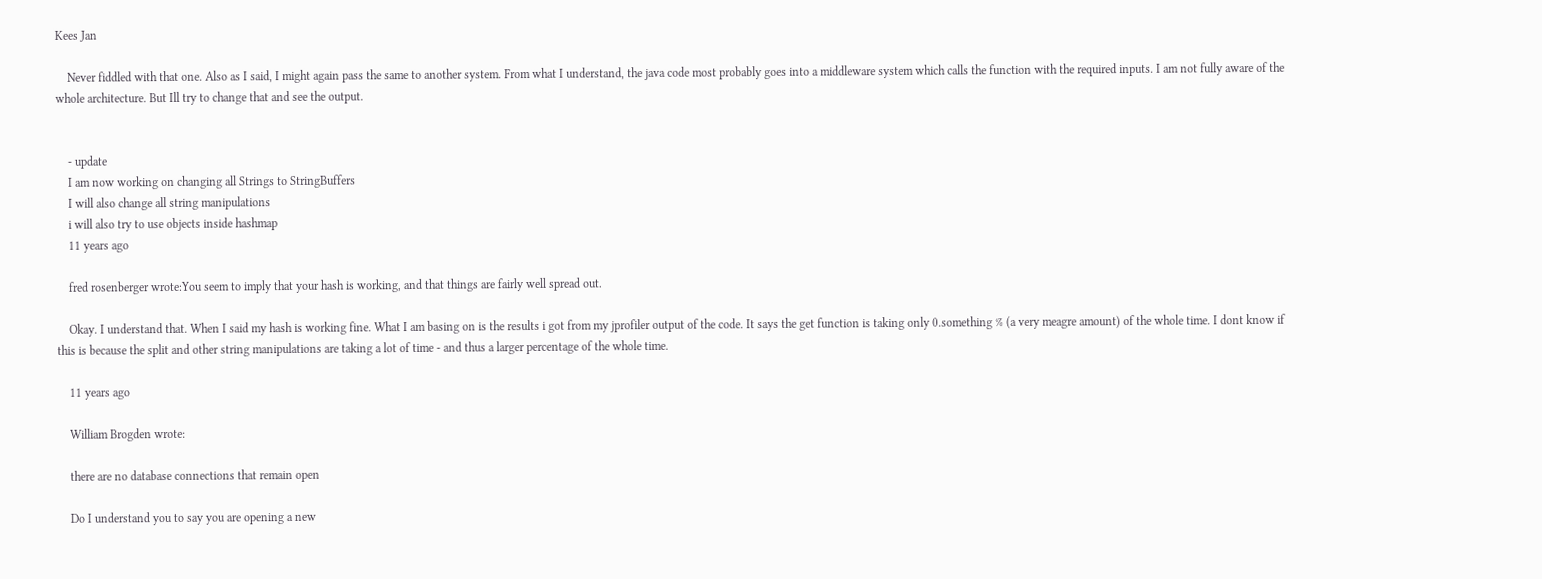Kees Jan

    Never fiddled with that one. Also as I said, I might again pass the same to another system. From what I understand, the java code most probably goes into a middleware system which calls the function with the required inputs. I am not fully aware of the whole architecture. But Ill try to change that and see the output.


    - update
    I am now working on changing all Strings to StringBuffers
    I will also change all string manipulations
    i will also try to use objects inside hashmap
    11 years ago

    fred rosenberger wrote:You seem to imply that your hash is working, and that things are fairly well spread out.

    Okay. I understand that. When I said my hash is working fine. What I am basing on is the results i got from my jprofiler output of the code. It says the get function is taking only 0.something % (a very meagre amount) of the whole time. I dont know if this is because the split and other string manipulations are taking a lot of time - and thus a larger percentage of the whole time.

    11 years ago

    William Brogden wrote:

    there are no database connections that remain open

    Do I understand you to say you are opening a new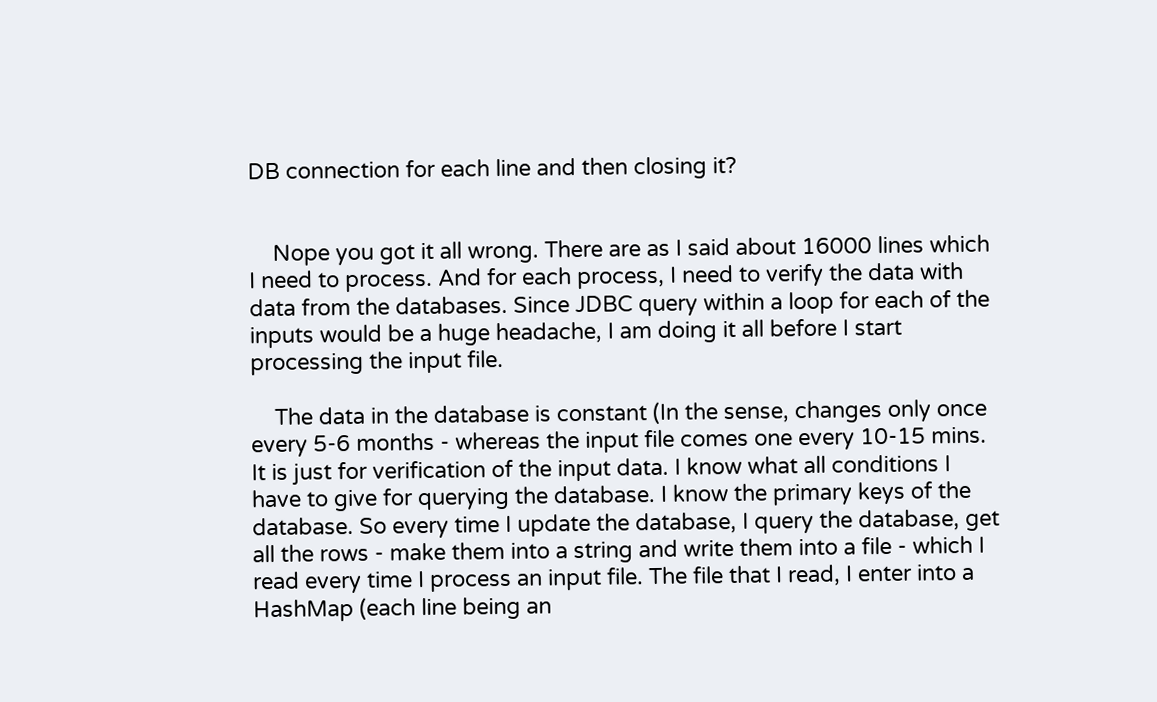DB connection for each line and then closing it?


    Nope you got it all wrong. There are as I said about 16000 lines which I need to process. And for each process, I need to verify the data with data from the databases. Since JDBC query within a loop for each of the inputs would be a huge headache, I am doing it all before I start processing the input file.

    The data in the database is constant (In the sense, changes only once every 5-6 months - whereas the input file comes one every 10-15 mins. It is just for verification of the input data. I know what all conditions I have to give for querying the database. I know the primary keys of the database. So every time I update the database, I query the database, get all the rows - make them into a string and write them into a file - which I read every time I process an input file. The file that I read, I enter into a HashMap (each line being an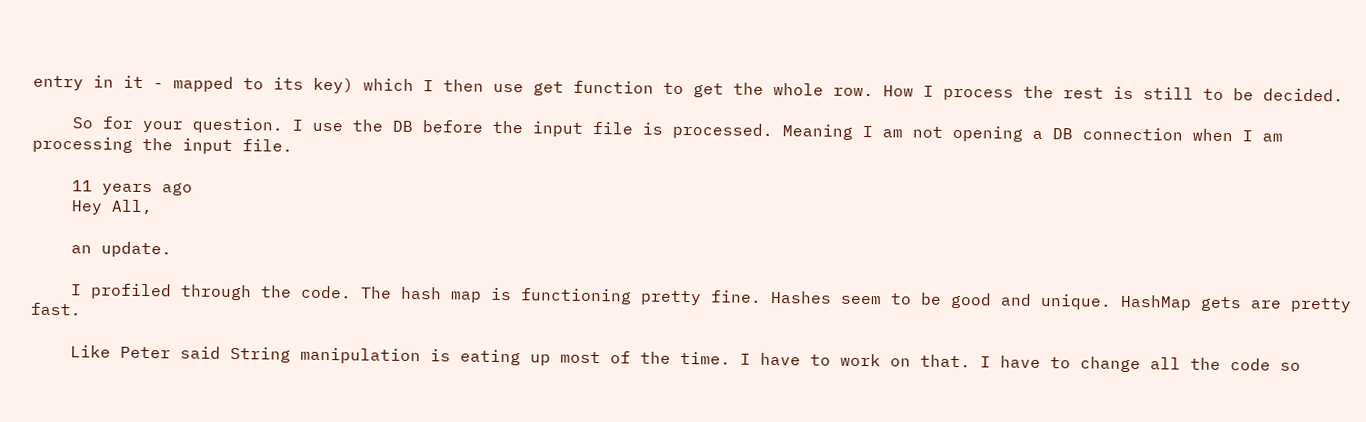entry in it - mapped to its key) which I then use get function to get the whole row. How I process the rest is still to be decided.

    So for your question. I use the DB before the input file is processed. Meaning I am not opening a DB connection when I am processing the input file.

    11 years ago
    Hey All,

    an update.

    I profiled through the code. The hash map is functioning pretty fine. Hashes seem to be good and unique. HashMap gets are pretty fast.

    Like Peter said String manipulation is eating up most of the time. I have to work on that. I have to change all the code so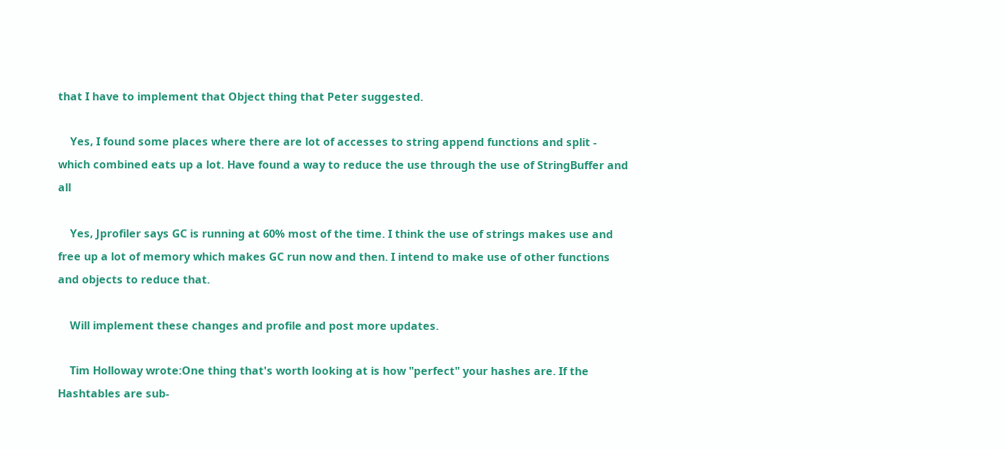that I have to implement that Object thing that Peter suggested.

    Yes, I found some places where there are lot of accesses to string append functions and split - which combined eats up a lot. Have found a way to reduce the use through the use of StringBuffer and all

    Yes, Jprofiler says GC is running at 60% most of the time. I think the use of strings makes use and free up a lot of memory which makes GC run now and then. I intend to make use of other functions and objects to reduce that.

    Will implement these changes and profile and post more updates.

    Tim Holloway wrote:One thing that's worth looking at is how "perfect" your hashes are. If the Hashtables are sub-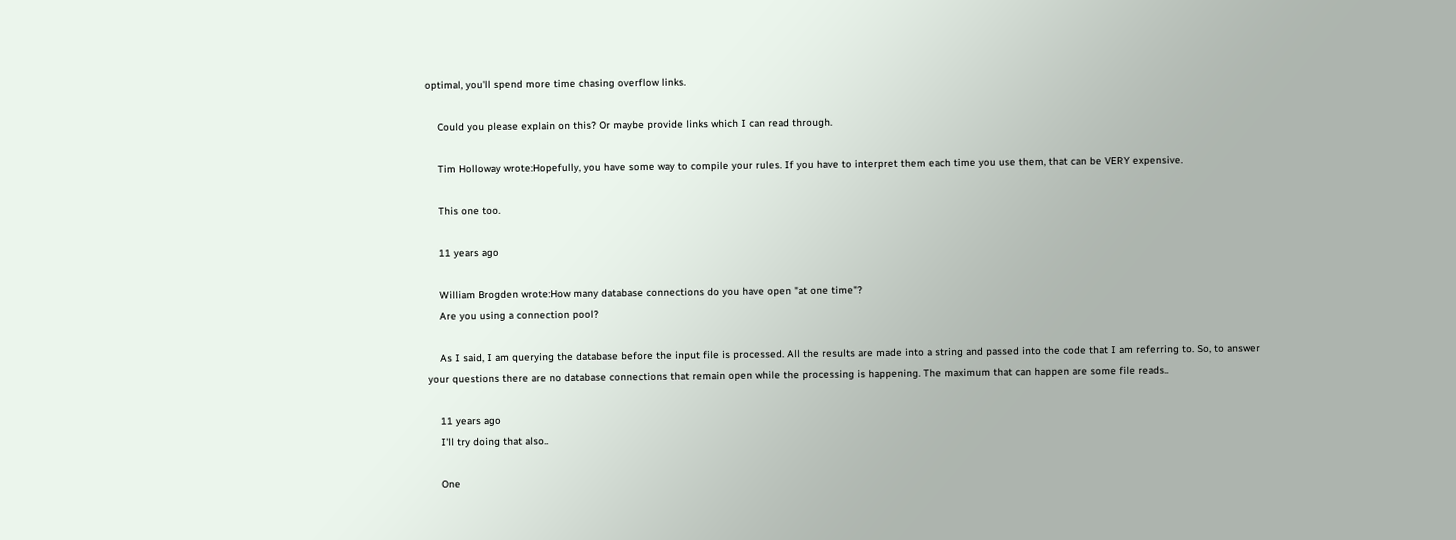optimal, you'll spend more time chasing overflow links.

    Could you please explain on this? Or maybe provide links which I can read through.

    Tim Holloway wrote:Hopefully, you have some way to compile your rules. If you have to interpret them each time you use them, that can be VERY expensive.

    This one too.

    11 years ago

    William Brogden wrote:How many database connections do you have open "at one time"?
    Are you using a connection pool?

    As I said, I am querying the database before the input file is processed. All the results are made into a string and passed into the code that I am referring to. So, to answer your questions there are no database connections that remain open while the processing is happening. The maximum that can happen are some file reads..

    11 years ago
    I'll try doing that also..

    One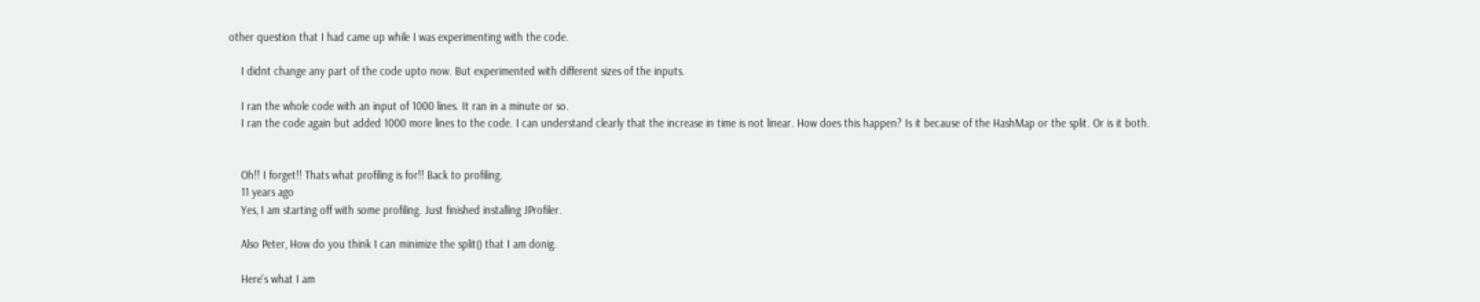other question that I had came up while I was experimenting with the code.

    I didnt change any part of the code upto now. But experimented with different sizes of the inputs.

    I ran the whole code with an input of 1000 lines. It ran in a minute or so.
    I ran the code again but added 1000 more lines to the code. I can understand clearly that the increase in time is not linear. How does this happen? Is it because of the HashMap or the split. Or is it both.


    Oh!! I forget!! Thats what profiling is for!! Back to profiling.
    11 years ago
    Yes, I am starting off with some profiling. Just finished installing JProfiler.

    Also Peter, How do you think I can minimize the split() that I am donig.

    Here's what I am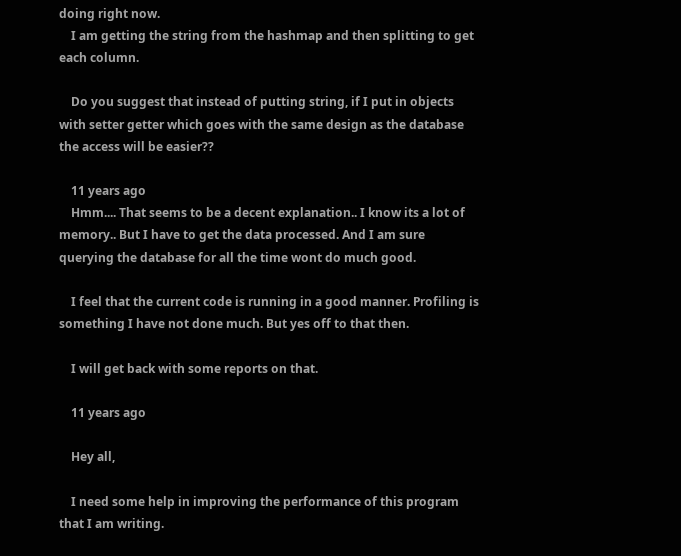doing right now.
    I am getting the string from the hashmap and then splitting to get each column.

    Do you suggest that instead of putting string, if I put in objects with setter getter which goes with the same design as the database the access will be easier??

    11 years ago
    Hmm.... That seems to be a decent explanation.. I know its a lot of memory.. But I have to get the data processed. And I am sure querying the database for all the time wont do much good.

    I feel that the current code is running in a good manner. Profiling is something I have not done much. But yes off to that then.

    I will get back with some reports on that.

    11 years ago

    Hey all,

    I need some help in improving the performance of this program that I am writing.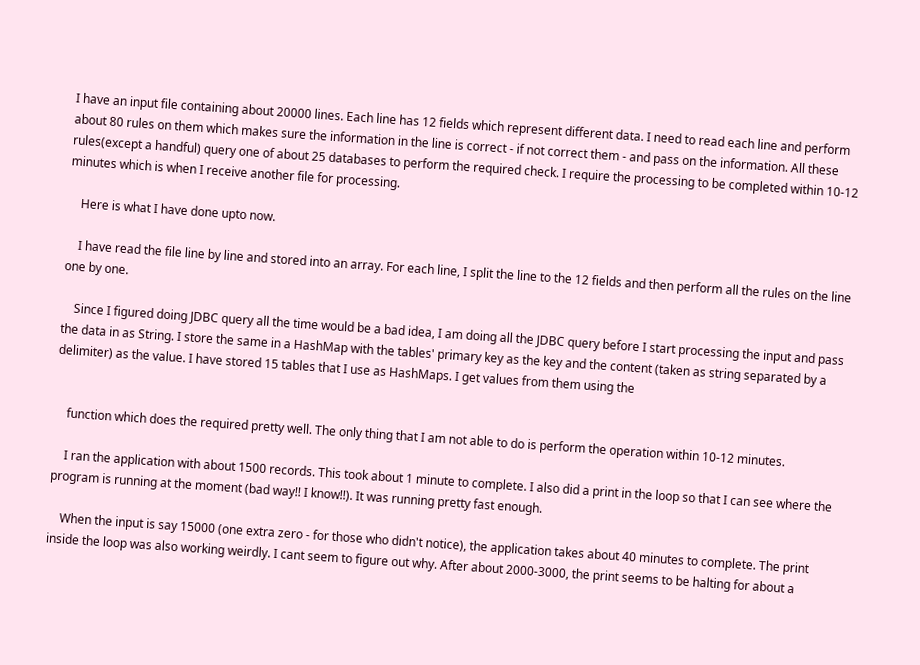I have an input file containing about 20000 lines. Each line has 12 fields which represent different data. I need to read each line and perform about 80 rules on them which makes sure the information in the line is correct - if not correct them - and pass on the information. All these rules(except a handful) query one of about 25 databases to perform the required check. I require the processing to be completed within 10-12 minutes which is when I receive another file for processing.

    Here is what I have done upto now.

    I have read the file line by line and stored into an array. For each line, I split the line to the 12 fields and then perform all the rules on the line one by one.

    Since I figured doing JDBC query all the time would be a bad idea, I am doing all the JDBC query before I start processing the input and pass the data in as String. I store the same in a HashMap with the tables' primary key as the key and the content (taken as string separated by a delimiter) as the value. I have stored 15 tables that I use as HashMaps. I get values from them using the


    function which does the required pretty well. The only thing that I am not able to do is perform the operation within 10-12 minutes.

    I ran the application with about 1500 records. This took about 1 minute to complete. I also did a print in the loop so that I can see where the program is running at the moment (bad way!! I know!!). It was running pretty fast enough.

    When the input is say 15000 (one extra zero - for those who didn't notice), the application takes about 40 minutes to complete. The print inside the loop was also working weirdly. I cant seem to figure out why. After about 2000-3000, the print seems to be halting for about a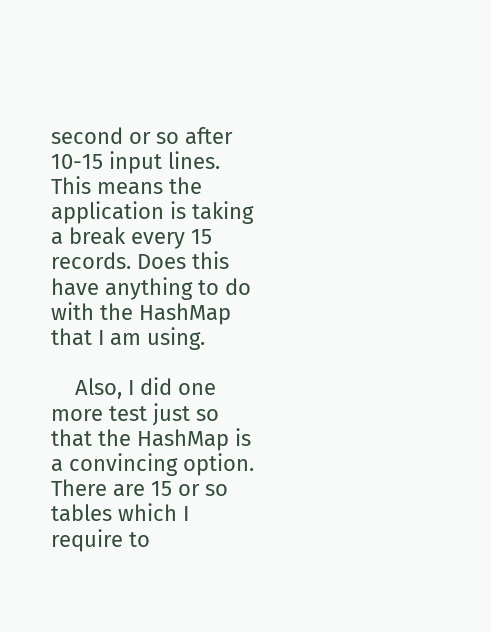second or so after 10-15 input lines. This means the application is taking a break every 15 records. Does this have anything to do with the HashMap that I am using.

    Also, I did one more test just so that the HashMap is a convincing option. There are 15 or so tables which I require to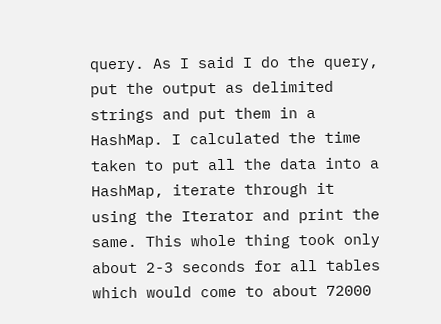query. As I said I do the query, put the output as delimited strings and put them in a HashMap. I calculated the time taken to put all the data into a HashMap, iterate through it using the Iterator and print the same. This whole thing took only about 2-3 seconds for all tables which would come to about 72000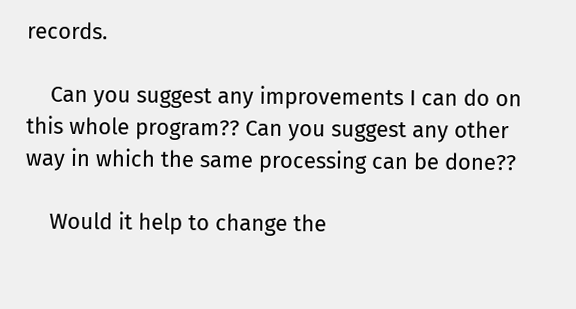records.

    Can you suggest any improvements I can do on this whole program?? Can you suggest any other way in which the same processing can be done??

    Would it help to change the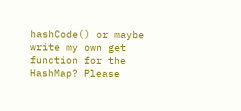hashCode() or maybe write my own get function for the HashMap? Please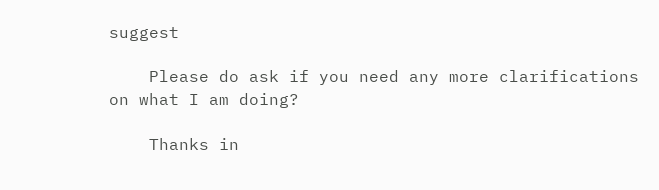suggest

    Please do ask if you need any more clarifications on what I am doing?

    Thanks in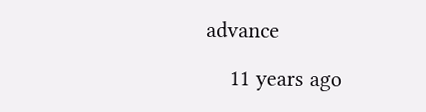advance

    11 years ago